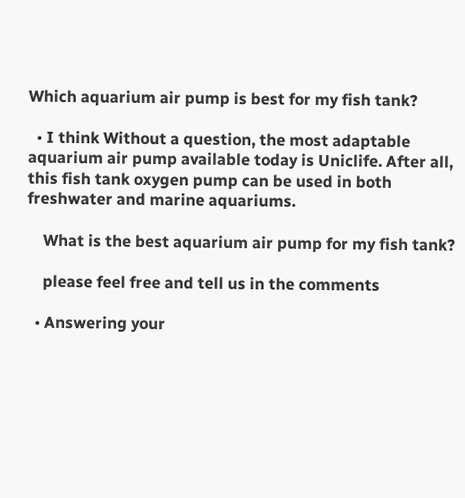Which aquarium air pump is best for my fish tank?

  • I think Without a question, the most adaptable aquarium air pump available today is Uniclife. After all, this fish tank oxygen pump can be used in both freshwater and marine aquariums.

    What is the best aquarium air pump for my fish tank?

    please feel free and tell us in the comments

  • Answering your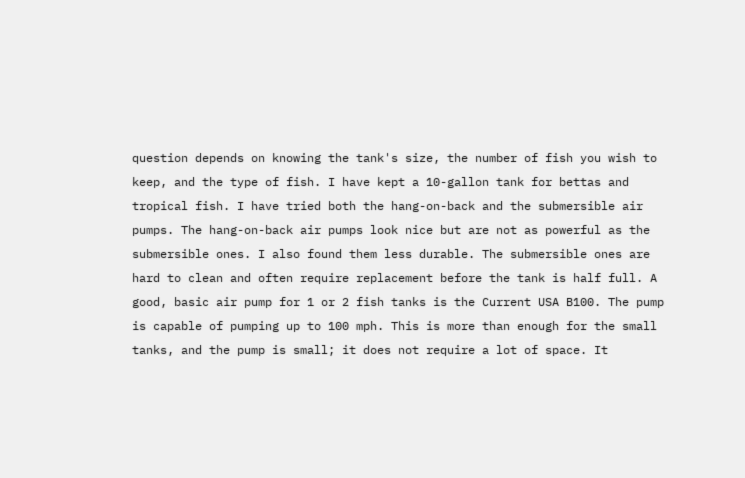question depends on knowing the tank's size, the number of fish you wish to keep, and the type of fish. I have kept a 10-gallon tank for bettas and tropical fish. I have tried both the hang-on-back and the submersible air pumps. The hang-on-back air pumps look nice but are not as powerful as the submersible ones. I also found them less durable. The submersible ones are hard to clean and often require replacement before the tank is half full. A good, basic air pump for 1 or 2 fish tanks is the Current USA B100. The pump is capable of pumping up to 100 mph. This is more than enough for the small tanks, and the pump is small; it does not require a lot of space. It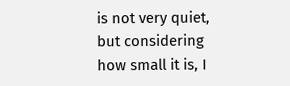is not very quiet, but considering how small it is, I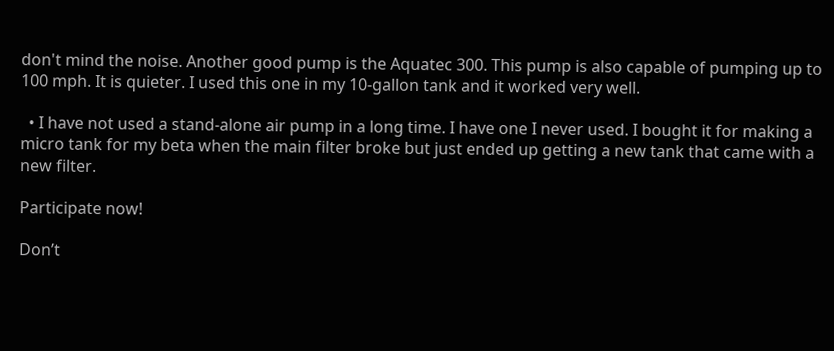don't mind the noise. Another good pump is the Aquatec 300. This pump is also capable of pumping up to 100 mph. It is quieter. I used this one in my 10-gallon tank and it worked very well.

  • I have not used a stand-alone air pump in a long time. I have one I never used. I bought it for making a micro tank for my beta when the main filter broke but just ended up getting a new tank that came with a new filter.

Participate now!

Don’t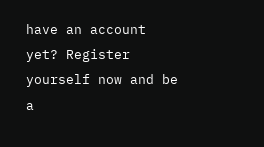have an account yet? Register yourself now and be a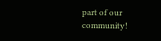part of our community!